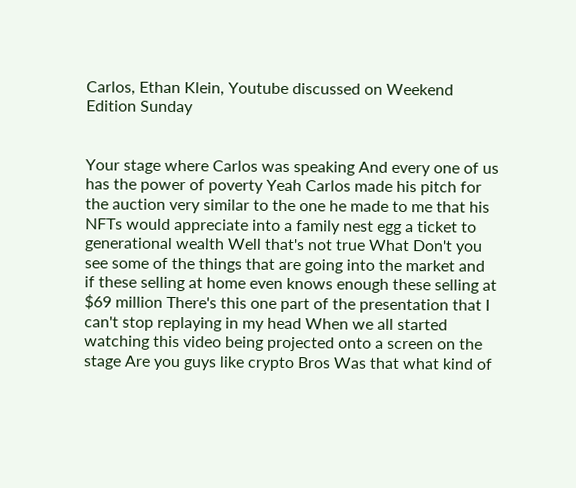Carlos, Ethan Klein, Youtube discussed on Weekend Edition Sunday


Your stage where Carlos was speaking And every one of us has the power of poverty Yeah Carlos made his pitch for the auction very similar to the one he made to me that his NFTs would appreciate into a family nest egg a ticket to generational wealth Well that's not true What Don't you see some of the things that are going into the market and if these selling at home even knows enough these selling at $69 million There's this one part of the presentation that I can't stop replaying in my head When we all started watching this video being projected onto a screen on the stage Are you guys like crypto Bros Was that what kind of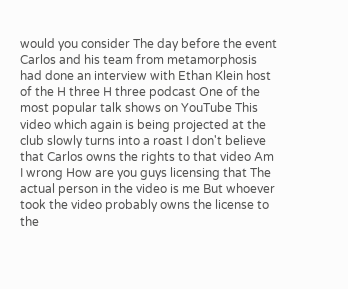would you consider The day before the event Carlos and his team from metamorphosis had done an interview with Ethan Klein host of the H three H three podcast One of the most popular talk shows on YouTube This video which again is being projected at the club slowly turns into a roast I don't believe that Carlos owns the rights to that video Am I wrong How are you guys licensing that The actual person in the video is me But whoever took the video probably owns the license to the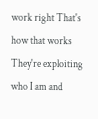work right That's how that works They're exploiting who I am and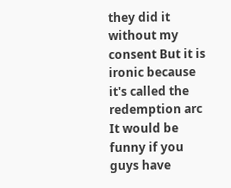they did it without my consent But it is ironic because it's called the redemption arc It would be funny if you guys have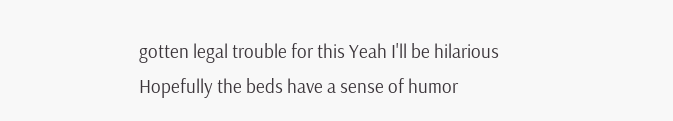gotten legal trouble for this Yeah I'll be hilarious Hopefully the beds have a sense of humor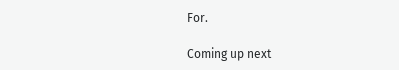For.

Coming up next